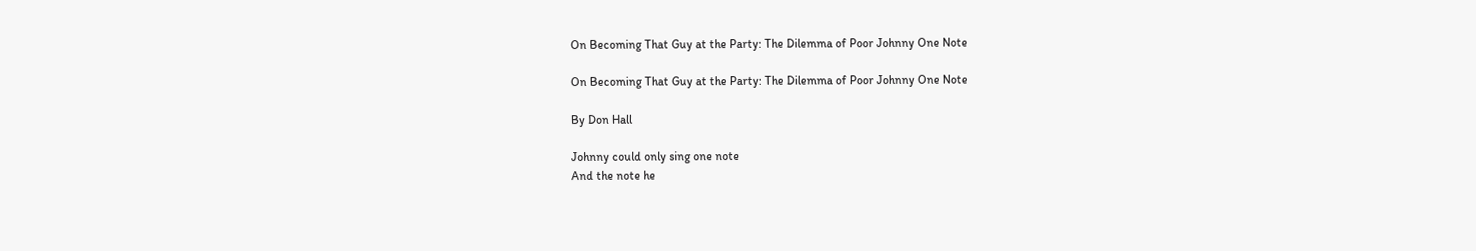On Becoming That Guy at the Party: The Dilemma of Poor Johnny One Note

On Becoming That Guy at the Party: The Dilemma of Poor Johnny One Note

By Don Hall

Johnny could only sing one note
And the note he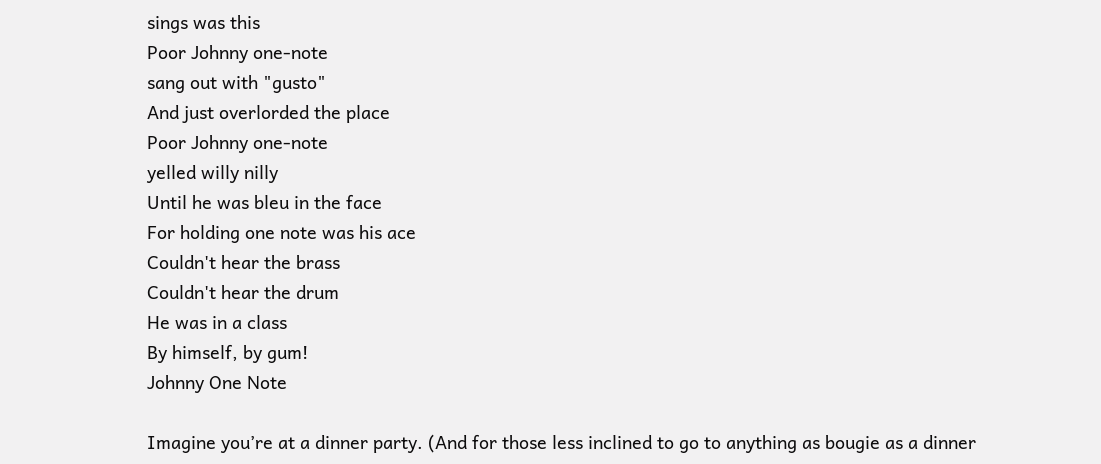sings was this
Poor Johnny one-note
sang out with "gusto"
And just overlorded the place
Poor Johnny one-note
yelled willy nilly
Until he was bleu in the face
For holding one note was his ace
Couldn't hear the brass
Couldn't hear the drum
He was in a class
By himself, by gum!
Johnny One Note

Imagine you’re at a dinner party. (And for those less inclined to go to anything as bougie as a dinner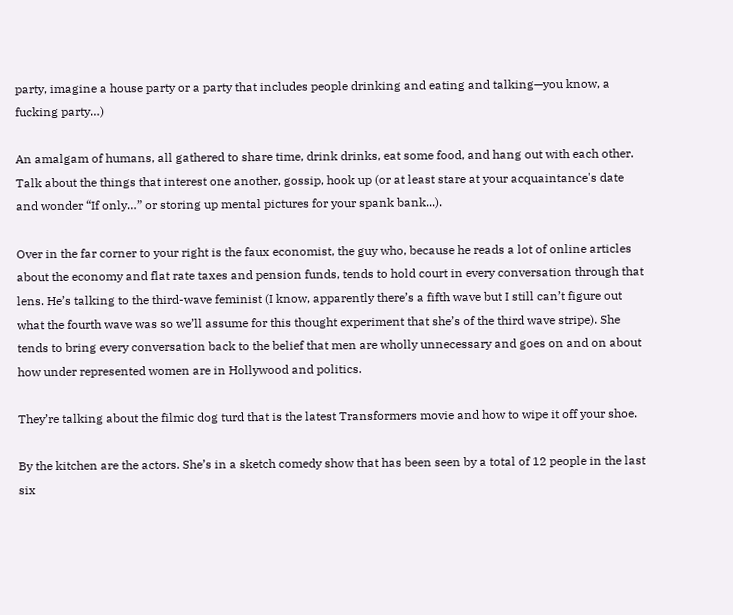party, imagine a house party or a party that includes people drinking and eating and talking—you know, a fucking party…)

An amalgam of humans, all gathered to share time, drink drinks, eat some food, and hang out with each other. Talk about the things that interest one another, gossip, hook up (or at least stare at your acquaintance's date and wonder “If only…” or storing up mental pictures for your spank bank...).

Over in the far corner to your right is the faux economist, the guy who, because he reads a lot of online articles about the economy and flat rate taxes and pension funds, tends to hold court in every conversation through that lens. He’s talking to the third-wave feminist (I know, apparently there’s a fifth wave but I still can’t figure out what the fourth wave was so we’ll assume for this thought experiment that she’s of the third wave stripe). She tends to bring every conversation back to the belief that men are wholly unnecessary and goes on and on about how under represented women are in Hollywood and politics.

They’re talking about the filmic dog turd that is the latest Transformers movie and how to wipe it off your shoe.

By the kitchen are the actors. She’s in a sketch comedy show that has been seen by a total of 12 people in the last six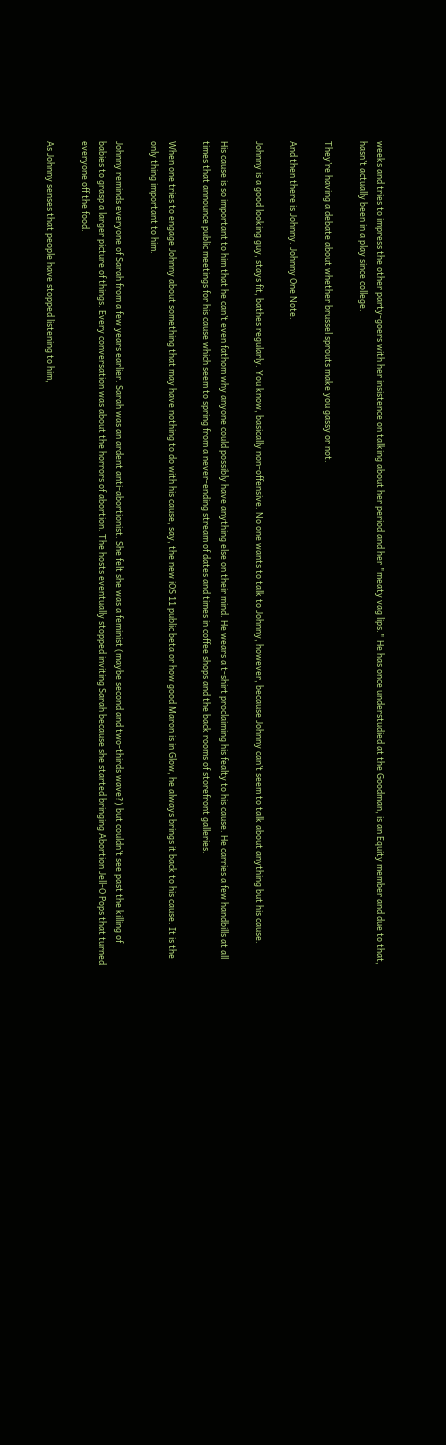weeks and tries to impress the other party-goers with her insistence on talking about her period and her "meaty vag lips." He has once understudied at the Goodman, is an Equity member and due to that, hasn’t actually been in a play since college.

They’re having a debate about whether brussel sprouts make you gassy or not.

And then there is Johnny. Johnny One Note.

Johnny is a good looking guy, stays fit, bathes regularly. You know, basically non-offensive. No one wants to talk to Johnny, however, because Johnny can’t seem to talk about anything but his cause.

His cause is so important to him that he can’t even fathom why anyone could possibly have anything else on their mind. He wears a t-shirt proclaiming his fealty to his cause. He carries a few handbills at all times that announce public meetings for his cause which seem to spring from a never-ending stream of dates and times in coffee shops and the back rooms of storefront galleries.

When one tries to engage Johnny about something that may have nothing to do with his cause, say, the new iOS 11 public beta or how good Maron is in Glow, he always brings it back to his cause. It is the only thing important to him.

Johnny reminds everyone of Sarah from a few years earlier. Sarah was an ardent anti-abortionist. She felt she was a feminist (maybe second and two-thirds wave?) but couldn’t see past the killing of babies to grasp a larger picture of things. Every conversation was about the horrors of abortion. The hosts eventually stopped inviting Sarah because she started bringing Abortion Jell-O Pops that turned everyone off the food.

As Johnny senses that people have stopped listening to him,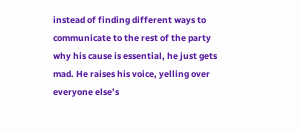instead of finding different ways to communicate to the rest of the party why his cause is essential, he just gets mad. He raises his voice, yelling over everyone else’s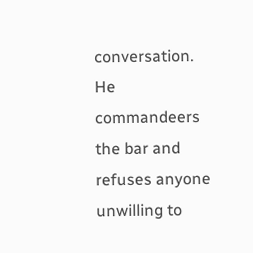conversation. He commandeers the bar and refuses anyone unwilling to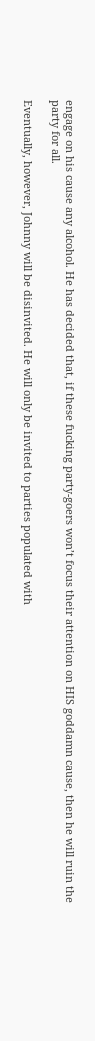engage on his cause any alcohol. He has decided that, if these fucking party-goers won’t focus their attention on HIS goddamn cause, then he will ruin the party for all.

Eventually, however, Johnny will be disinvited. He will only be invited to parties populated with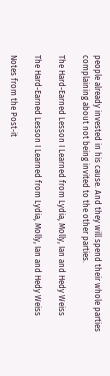people already invested in his cause. And they will spend their whole parties complaining about not being invited to the other parties.

The Hard-Earned Lesson I Learned from Lydia, Molly, Ian and Hedy Weiss

The Hard-Earned Lesson I Learned from Lydia, Molly, Ian and Hedy Weiss

Notes from the Post-it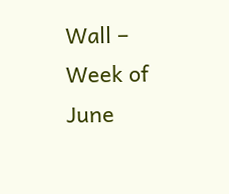Wall – Week of June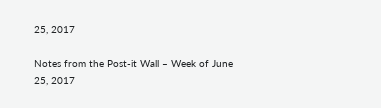25, 2017

Notes from the Post-it Wall – Week of June 25, 2017